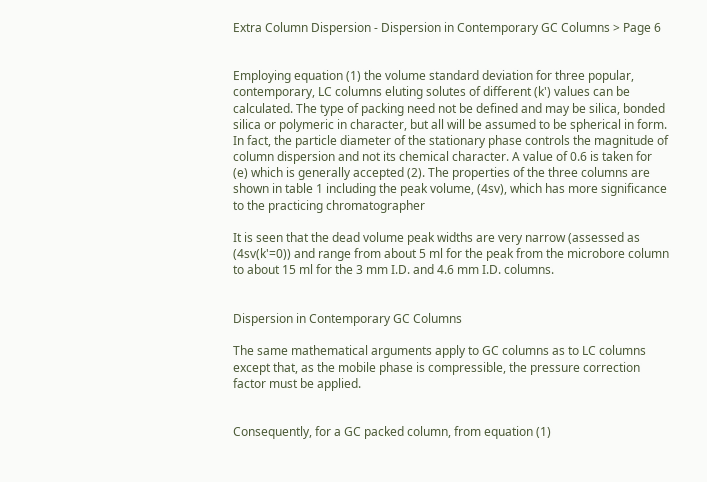Extra Column Dispersion - Dispersion in Contemporary GC Columns > Page 6


Employing equation (1) the volume standard deviation for three popular, contemporary, LC columns eluting solutes of different (k') values can be calculated. The type of packing need not be defined and may be silica, bonded silica or polymeric in character, but all will be assumed to be spherical in form. In fact, the particle diameter of the stationary phase controls the magnitude of column dispersion and not its chemical character. A value of 0.6 is taken for (e) which is generally accepted (2). The properties of the three columns are shown in table 1 including the peak volume, (4sv), which has more significance to the practicing chromatographer

It is seen that the dead volume peak widths are very narrow (assessed as (4sv(k'=0)) and range from about 5 ml for the peak from the microbore column to about 15 ml for the 3 mm I.D. and 4.6 mm I.D. columns.


Dispersion in Contemporary GC Columns

The same mathematical arguments apply to GC columns as to LC columns except that, as the mobile phase is compressible, the pressure correction factor must be applied.


Consequently, for a GC packed column, from equation (1)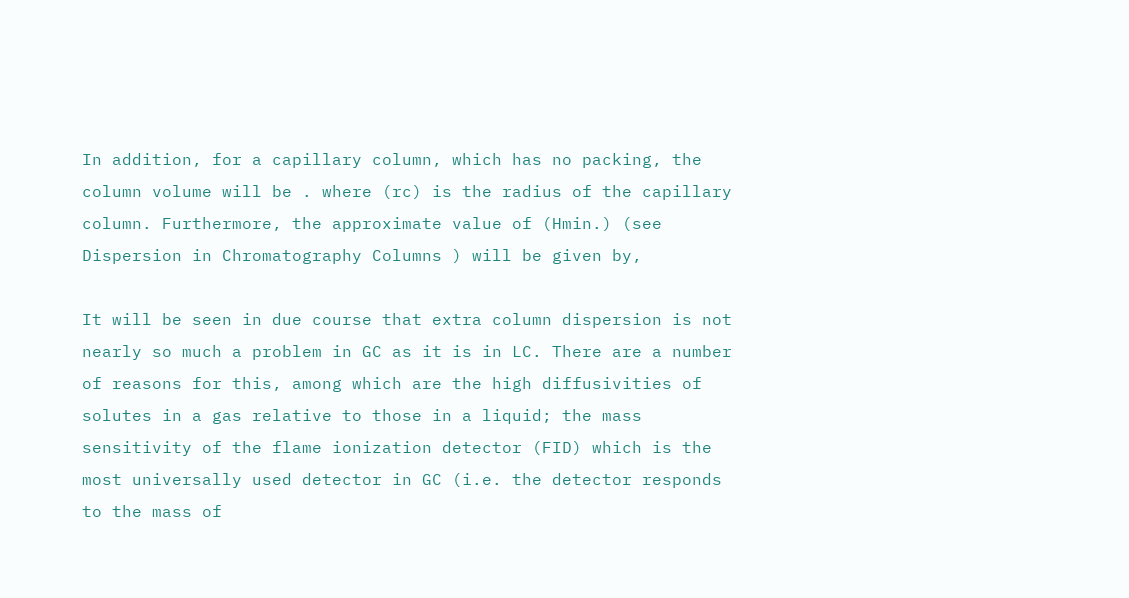In addition, for a capillary column, which has no packing, the column volume will be . where (rc) is the radius of the capillary column. Furthermore, the approximate value of (Hmin.) (see Dispersion in Chromatography Columns ) will be given by,

It will be seen in due course that extra column dispersion is not nearly so much a problem in GC as it is in LC. There are a number of reasons for this, among which are the high diffusivities of solutes in a gas relative to those in a liquid; the mass sensitivity of the flame ionization detector (FID) which is the most universally used detector in GC (i.e. the detector responds to the mass of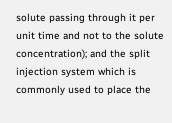solute passing through it per unit time and not to the solute concentration); and the split injection system which is commonly used to place the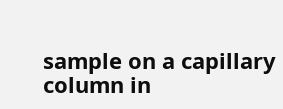sample on a capillary column in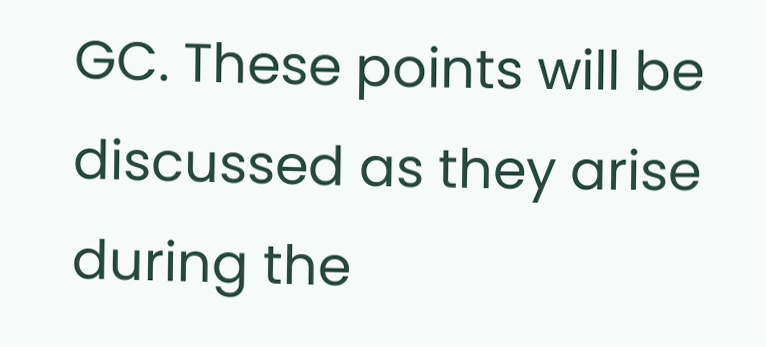GC. These points will be discussed as they arise during the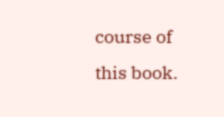course of this book.